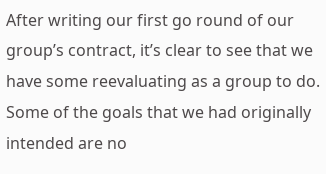After writing our first go round of our group’s contract, it’s clear to see that we have some reevaluating as a group to do. Some of the goals that we had originally intended are no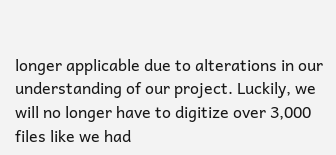longer applicable due to alterations in our understanding of our project. Luckily, we will no longer have to digitize over 3,000 files like we had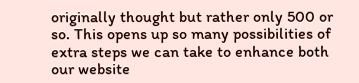originally thought but rather only 500 or so. This opens up so many possibilities of extra steps we can take to enhance both our website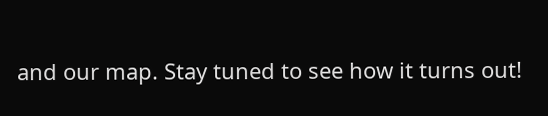and our map. Stay tuned to see how it turns out!